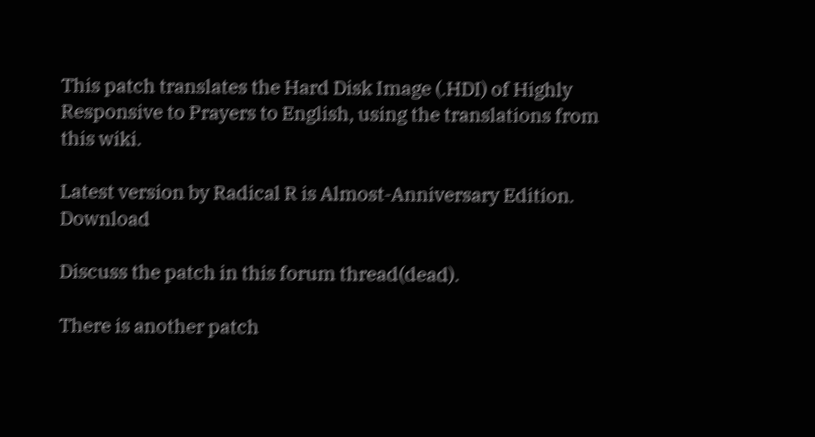This patch translates the Hard Disk Image (.HDI) of Highly Responsive to Prayers to English, using the translations from this wiki.

Latest version by Radical R is Almost-Anniversary Edition. Download

Discuss the patch in this forum thread(dead).

There is another patch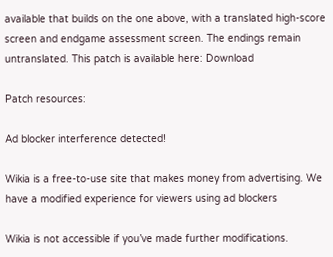available that builds on the one above, with a translated high-score screen and endgame assessment screen. The endings remain untranslated. This patch is available here: Download

Patch resources:

Ad blocker interference detected!

Wikia is a free-to-use site that makes money from advertising. We have a modified experience for viewers using ad blockers

Wikia is not accessible if you’ve made further modifications.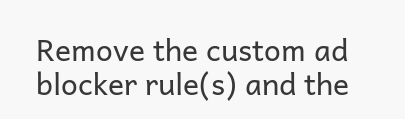Remove the custom ad blocker rule(s) and the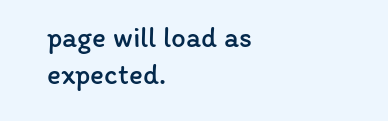page will load as expected.